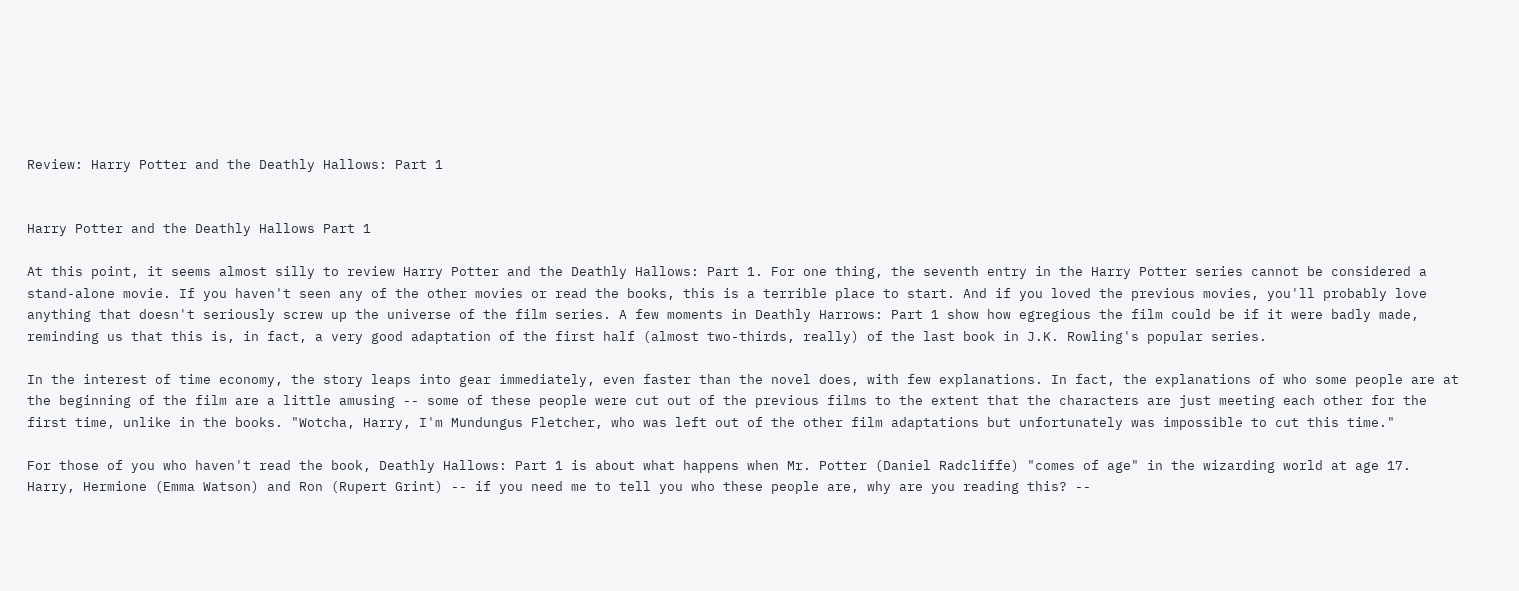Review: Harry Potter and the Deathly Hallows: Part 1


Harry Potter and the Deathly Hallows Part 1

At this point, it seems almost silly to review Harry Potter and the Deathly Hallows: Part 1. For one thing, the seventh entry in the Harry Potter series cannot be considered a stand-alone movie. If you haven't seen any of the other movies or read the books, this is a terrible place to start. And if you loved the previous movies, you'll probably love anything that doesn't seriously screw up the universe of the film series. A few moments in Deathly Harrows: Part 1 show how egregious the film could be if it were badly made, reminding us that this is, in fact, a very good adaptation of the first half (almost two-thirds, really) of the last book in J.K. Rowling's popular series.

In the interest of time economy, the story leaps into gear immediately, even faster than the novel does, with few explanations. In fact, the explanations of who some people are at the beginning of the film are a little amusing -- some of these people were cut out of the previous films to the extent that the characters are just meeting each other for the first time, unlike in the books. "Wotcha, Harry, I'm Mundungus Fletcher, who was left out of the other film adaptations but unfortunately was impossible to cut this time."

For those of you who haven't read the book, Deathly Hallows: Part 1 is about what happens when Mr. Potter (Daniel Radcliffe) "comes of age" in the wizarding world at age 17. Harry, Hermione (Emma Watson) and Ron (Rupert Grint) -- if you need me to tell you who these people are, why are you reading this? --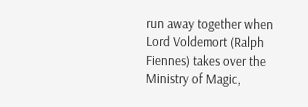run away together when Lord Voldemort (Ralph Fiennes) takes over the Ministry of Magic,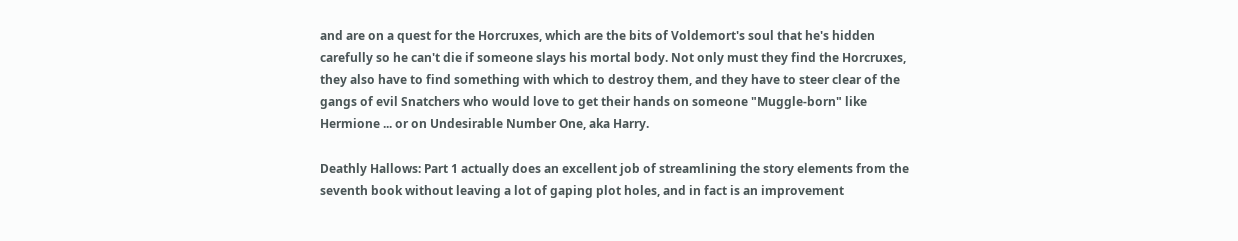and are on a quest for the Horcruxes, which are the bits of Voldemort's soul that he's hidden carefully so he can't die if someone slays his mortal body. Not only must they find the Horcruxes, they also have to find something with which to destroy them, and they have to steer clear of the gangs of evil Snatchers who would love to get their hands on someone "Muggle-born" like Hermione ... or on Undesirable Number One, aka Harry.

Deathly Hallows: Part 1 actually does an excellent job of streamlining the story elements from the seventh book without leaving a lot of gaping plot holes, and in fact is an improvement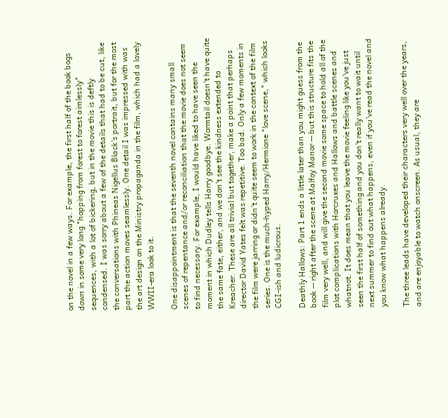on the novel in a few ways. For example, the first half of the book bogs down in some very long "hopping from forest to forest aimlessly" sequences, with a lot of bickering, but in the movie this is deftly condensed. I was sorry about a few of the details that had to be cut, like the conversations with Phineas Nigellus Black's portrait, but for the most part the action moves seamlessly. One detail I was impressed with was the art design on the Ministry propaganda in the film, which had a lovely WWII-era look to it.

One disappointment is that the seventh novel contains many small scenes of repentance and/or reconciliation that the movie does not seem to find necessary. For example, I would have liked to have seen the moment in which Dudley tells Harry goodbye. Wormtail doesn't have quite the same fate, either, and we don't see the kindness extended to Kreacher. These are all trivial but together, make a point that perhaps director David Yates felt was repetitive. Too bad. Only a few moments in the film were jarring or didn't quite seem to work in the context of the film series. One is the much-hyped Harry/Hermione "love scene," which looks CGI-ish and ludicrous.

Deathly Hallows: Part 1 ends a little later than you might guess from the book -- right after the scene at Malfoy Manor -- but this structure fits the film very well, and will give the second movie some space to hold all of the plot complications with Horcruxes and Hallows and battle scenes and whatnot. It does mean that you leave the movie feeling like you've just seen the first half of something and you don't really want to wait until next summer to find out what happens, even if you've read the novel and you know what happens already.

The three leads have developed their characters very well over the years, and are enjoyable to watch onscreen. As usual, they are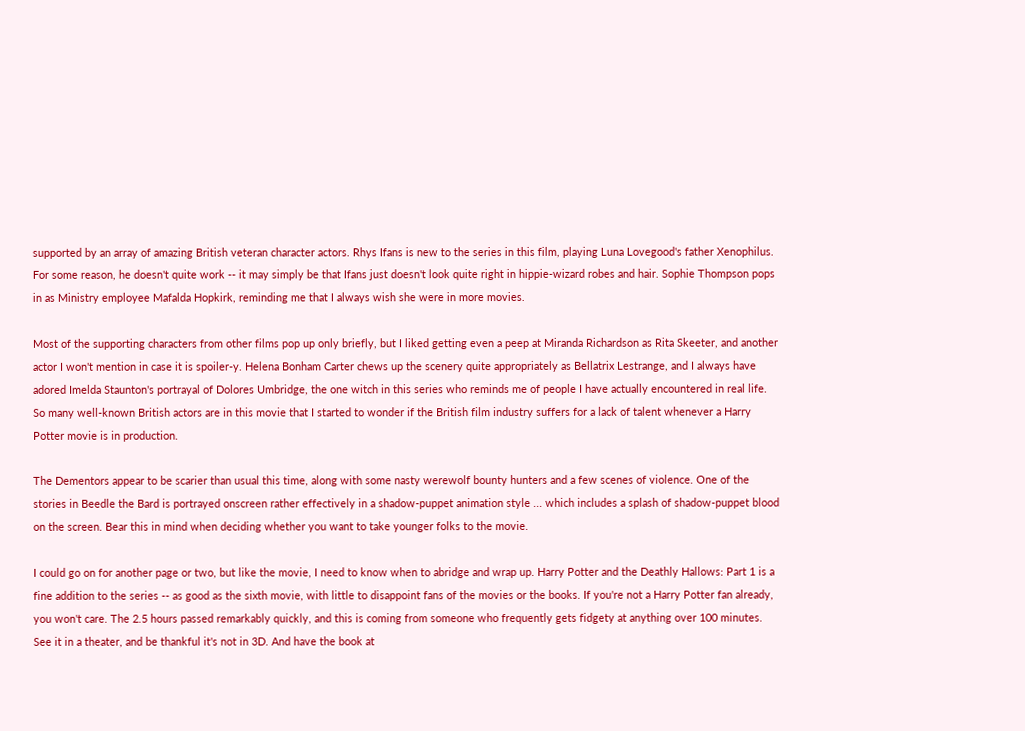supported by an array of amazing British veteran character actors. Rhys Ifans is new to the series in this film, playing Luna Lovegood's father Xenophilus. For some reason, he doesn't quite work -- it may simply be that Ifans just doesn't look quite right in hippie-wizard robes and hair. Sophie Thompson pops in as Ministry employee Mafalda Hopkirk, reminding me that I always wish she were in more movies.

Most of the supporting characters from other films pop up only briefly, but I liked getting even a peep at Miranda Richardson as Rita Skeeter, and another actor I won't mention in case it is spoiler-y. Helena Bonham Carter chews up the scenery quite appropriately as Bellatrix Lestrange, and I always have adored Imelda Staunton's portrayal of Dolores Umbridge, the one witch in this series who reminds me of people I have actually encountered in real life. So many well-known British actors are in this movie that I started to wonder if the British film industry suffers for a lack of talent whenever a Harry Potter movie is in production.

The Dementors appear to be scarier than usual this time, along with some nasty werewolf bounty hunters and a few scenes of violence. One of the stories in Beedle the Bard is portrayed onscreen rather effectively in a shadow-puppet animation style ... which includes a splash of shadow-puppet blood on the screen. Bear this in mind when deciding whether you want to take younger folks to the movie.

I could go on for another page or two, but like the movie, I need to know when to abridge and wrap up. Harry Potter and the Deathly Hallows: Part 1 is a fine addition to the series -- as good as the sixth movie, with little to disappoint fans of the movies or the books. If you're not a Harry Potter fan already, you won't care. The 2.5 hours passed remarkably quickly, and this is coming from someone who frequently gets fidgety at anything over 100 minutes. See it in a theater, and be thankful it's not in 3D. And have the book at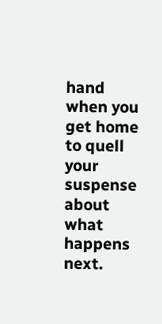hand when you get home to quell your suspense about what happens next.